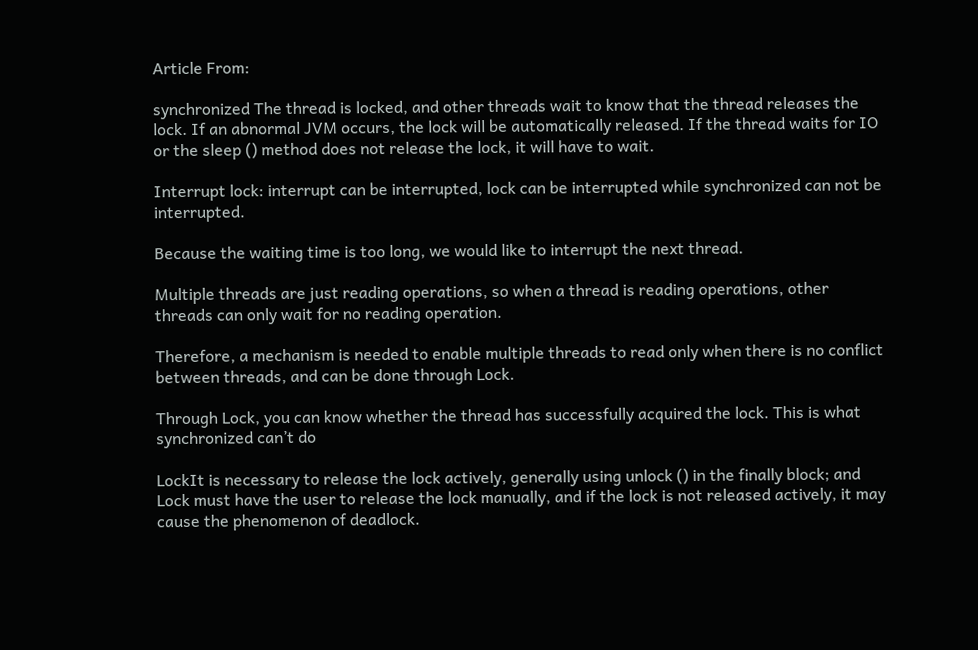Article From:

synchronized The thread is locked, and other threads wait to know that the thread releases the lock. If an abnormal JVM occurs, the lock will be automatically released. If the thread waits for IO or the sleep () method does not release the lock, it will have to wait.

Interrupt lock: interrupt can be interrupted, lock can be interrupted while synchronized can not be interrupted.

Because the waiting time is too long, we would like to interrupt the next thread.

Multiple threads are just reading operations, so when a thread is reading operations, other threads can only wait for no reading operation.

Therefore, a mechanism is needed to enable multiple threads to read only when there is no conflict between threads, and can be done through Lock.

Through Lock, you can know whether the thread has successfully acquired the lock. This is what synchronized can’t do

LockIt is necessary to release the lock actively, generally using unlock () in the finally block; and Lock must have the user to release the lock manually, and if the lock is not released actively, it may cause the phenomenon of deadlock.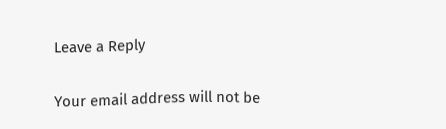Leave a Reply

Your email address will not be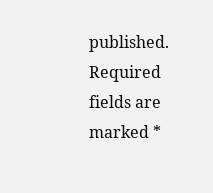published. Required fields are marked *